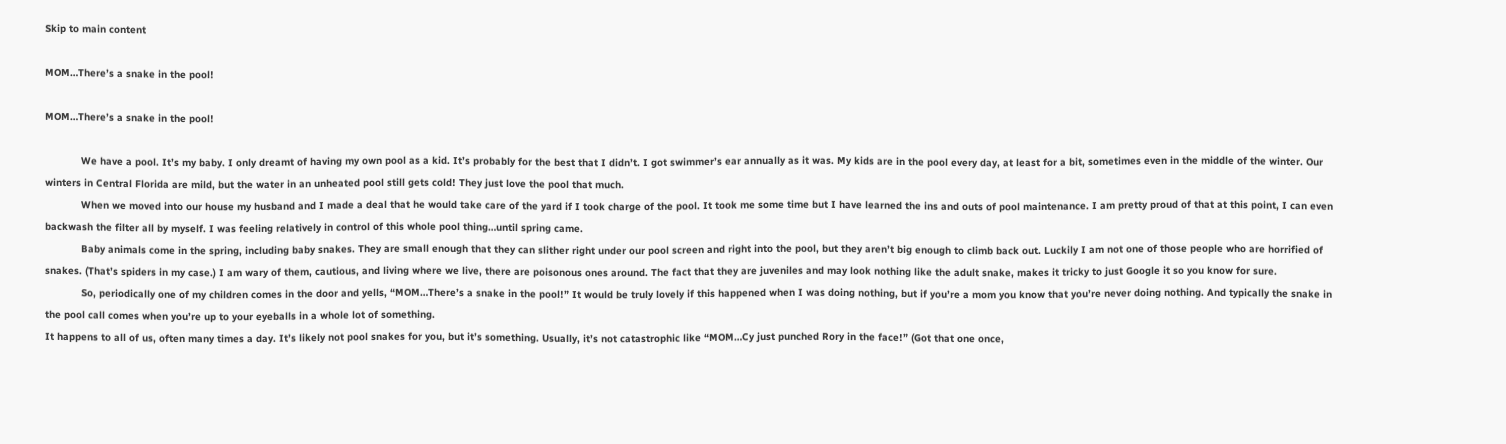Skip to main content

MOM…There’s a snake in the pool!

MOM…There’s a snake in the pool!

            We have a pool. It’s my baby. I only dreamt of having my own pool as a kid. It’s probably for the best that I didn’t. I got swimmer’s ear annually as it was. My kids are in the pool every day, at least for a bit, sometimes even in the middle of the winter. Our winters in Central Florida are mild, but the water in an unheated pool still gets cold! They just love the pool that much.
            When we moved into our house my husband and I made a deal that he would take care of the yard if I took charge of the pool. It took me some time but I have learned the ins and outs of pool maintenance. I am pretty proud of that at this point, I can even backwash the filter all by myself. I was feeling relatively in control of this whole pool thing…until spring came.
            Baby animals come in the spring, including baby snakes. They are small enough that they can slither right under our pool screen and right into the pool, but they aren’t big enough to climb back out. Luckily I am not one of those people who are horrified of snakes. (That’s spiders in my case.) I am wary of them, cautious, and living where we live, there are poisonous ones around. The fact that they are juveniles and may look nothing like the adult snake, makes it tricky to just Google it so you know for sure.
            So, periodically one of my children comes in the door and yells, “MOM…There’s a snake in the pool!” It would be truly lovely if this happened when I was doing nothing, but if you’re a mom you know that you’re never doing nothing. And typically the snake in the pool call comes when you’re up to your eyeballs in a whole lot of something.
It happens to all of us, often many times a day. It’s likely not pool snakes for you, but it’s something. Usually, it’s not catastrophic like “MOM…Cy just punched Rory in the face!” (Got that one once,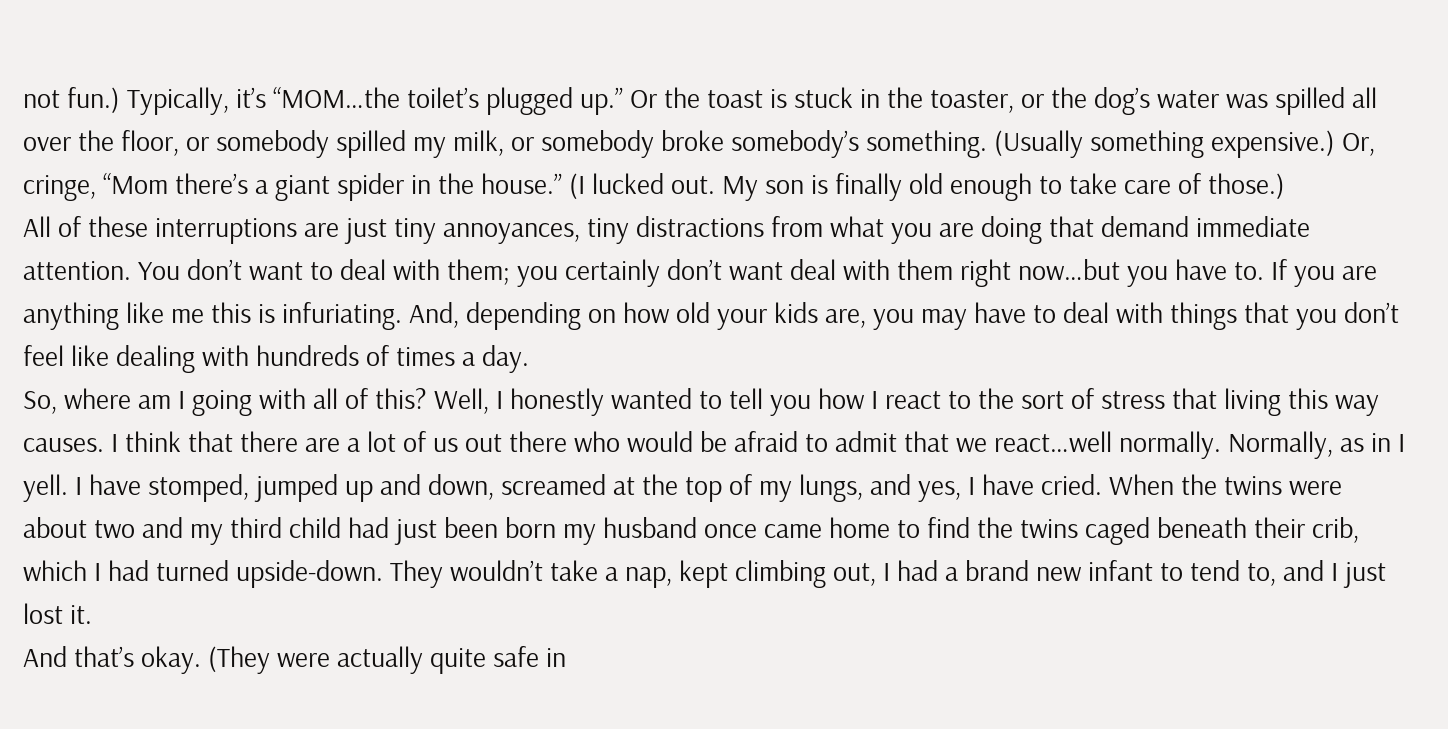not fun.) Typically, it’s “MOM…the toilet’s plugged up.” Or the toast is stuck in the toaster, or the dog’s water was spilled all over the floor, or somebody spilled my milk, or somebody broke somebody’s something. (Usually something expensive.) Or, cringe, “Mom there’s a giant spider in the house.” (I lucked out. My son is finally old enough to take care of those.)
All of these interruptions are just tiny annoyances, tiny distractions from what you are doing that demand immediate attention. You don’t want to deal with them; you certainly don’t want deal with them right now…but you have to. If you are anything like me this is infuriating. And, depending on how old your kids are, you may have to deal with things that you don’t feel like dealing with hundreds of times a day.
So, where am I going with all of this? Well, I honestly wanted to tell you how I react to the sort of stress that living this way causes. I think that there are a lot of us out there who would be afraid to admit that we react…well normally. Normally, as in I yell. I have stomped, jumped up and down, screamed at the top of my lungs, and yes, I have cried. When the twins were about two and my third child had just been born my husband once came home to find the twins caged beneath their crib, which I had turned upside-down. They wouldn’t take a nap, kept climbing out, I had a brand new infant to tend to, and I just lost it.
And that’s okay. (They were actually quite safe in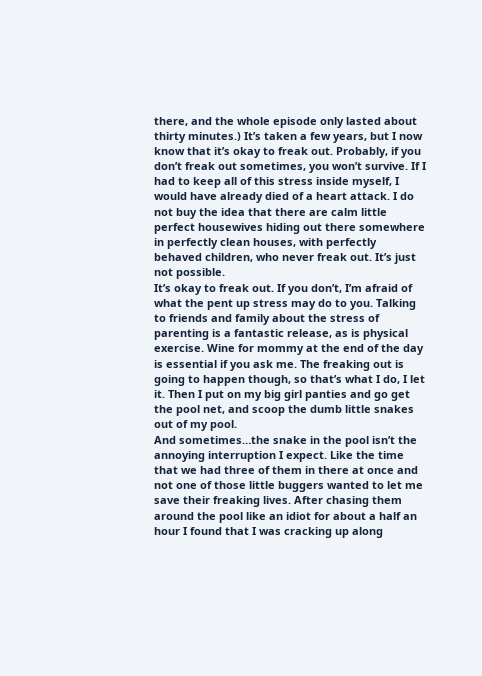there, and the whole episode only lasted about thirty minutes.) It’s taken a few years, but I now know that it’s okay to freak out. Probably, if you don’t freak out sometimes, you won’t survive. If I had to keep all of this stress inside myself, I would have already died of a heart attack. I do not buy the idea that there are calm little perfect housewives hiding out there somewhere in perfectly clean houses, with perfectly behaved children, who never freak out. It’s just not possible.
It’s okay to freak out. If you don’t, I’m afraid of what the pent up stress may do to you. Talking to friends and family about the stress of parenting is a fantastic release, as is physical exercise. Wine for mommy at the end of the day is essential if you ask me. The freaking out is going to happen though, so that’s what I do, I let it. Then I put on my big girl panties and go get the pool net, and scoop the dumb little snakes out of my pool.
And sometimes…the snake in the pool isn’t the annoying interruption I expect. Like the time that we had three of them in there at once and not one of those little buggers wanted to let me save their freaking lives. After chasing them around the pool like an idiot for about a half an hour I found that I was cracking up along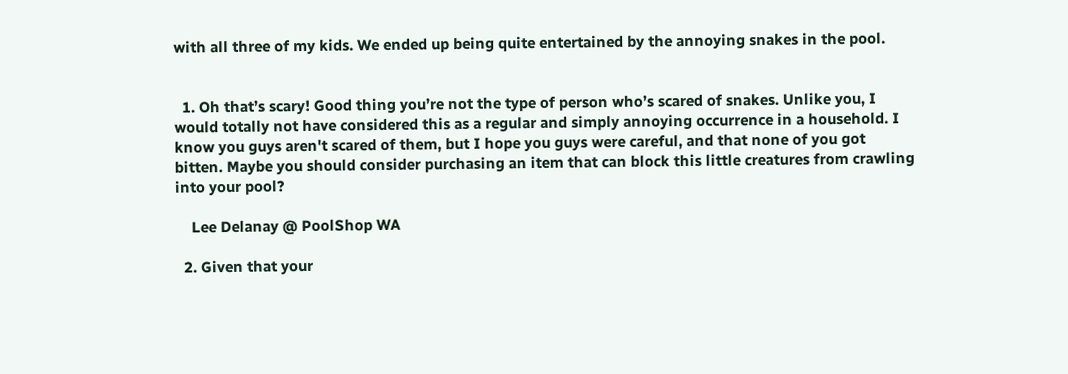with all three of my kids. We ended up being quite entertained by the annoying snakes in the pool.


  1. Oh that’s scary! Good thing you’re not the type of person who’s scared of snakes. Unlike you, I would totally not have considered this as a regular and simply annoying occurrence in a household. I know you guys aren't scared of them, but I hope you guys were careful, and that none of you got bitten. Maybe you should consider purchasing an item that can block this little creatures from crawling into your pool?

    Lee Delanay @ PoolShop WA

  2. Given that your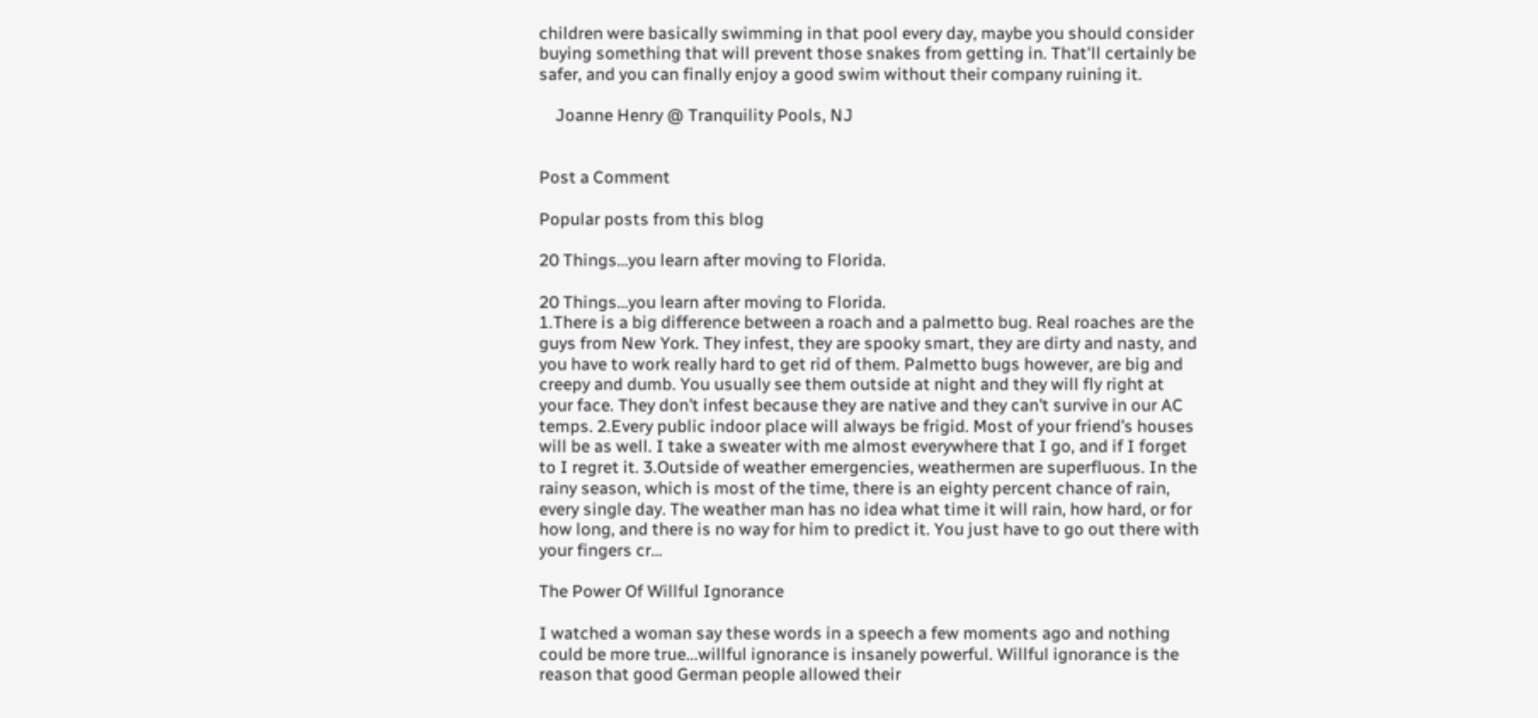children were basically swimming in that pool every day, maybe you should consider buying something that will prevent those snakes from getting in. That'll certainly be safer, and you can finally enjoy a good swim without their company ruining it.

    Joanne Henry @ Tranquility Pools, NJ


Post a Comment

Popular posts from this blog

20 Things…you learn after moving to Florida.

20 Things…you learn after moving to Florida.
1.There is a big difference between a roach and a palmetto bug. Real roaches are the guys from New York. They infest, they are spooky smart, they are dirty and nasty, and you have to work really hard to get rid of them. Palmetto bugs however, are big and creepy and dumb. You usually see them outside at night and they will fly right at your face. They don’t infest because they are native and they can’t survive in our AC temps. 2.Every public indoor place will always be frigid. Most of your friend’s houses will be as well. I take a sweater with me almost everywhere that I go, and if I forget to I regret it. 3.Outside of weather emergencies, weathermen are superfluous. In the rainy season, which is most of the time, there is an eighty percent chance of rain, every single day. The weather man has no idea what time it will rain, how hard, or for how long, and there is no way for him to predict it. You just have to go out there with your fingers cr…

The Power Of Willful Ignorance

I watched a woman say these words in a speech a few moments ago and nothing could be more true...willful ignorance is insanely powerful. Willful ignorance is the reason that good German people allowed their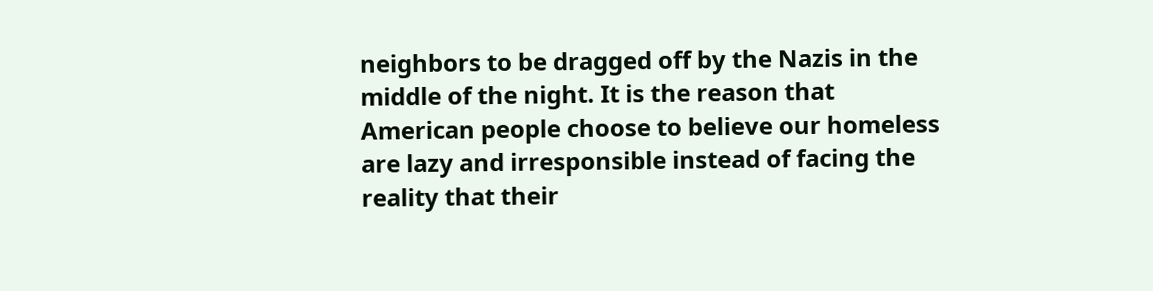neighbors to be dragged off by the Nazis in the middle of the night. It is the reason that American people choose to believe our homeless are lazy and irresponsible instead of facing the reality that their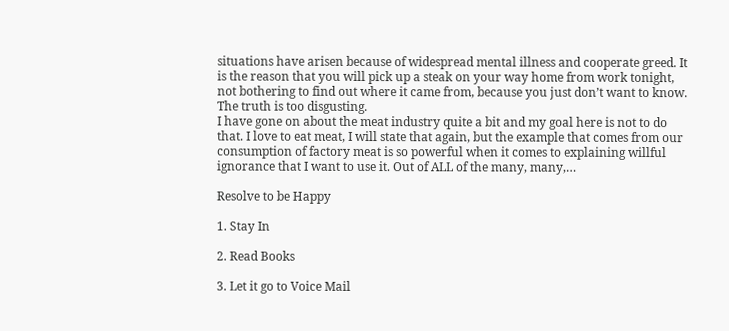situations have arisen because of widespread mental illness and cooperate greed. It is the reason that you will pick up a steak on your way home from work tonight, not bothering to find out where it came from, because you just don’t want to know. The truth is too disgusting.
I have gone on about the meat industry quite a bit and my goal here is not to do that. I love to eat meat, I will state that again, but the example that comes from our consumption of factory meat is so powerful when it comes to explaining willful ignorance that I want to use it. Out of ALL of the many, many,…

Resolve to be Happy

1. Stay In

2. Read Books

3. Let it go to Voice Mail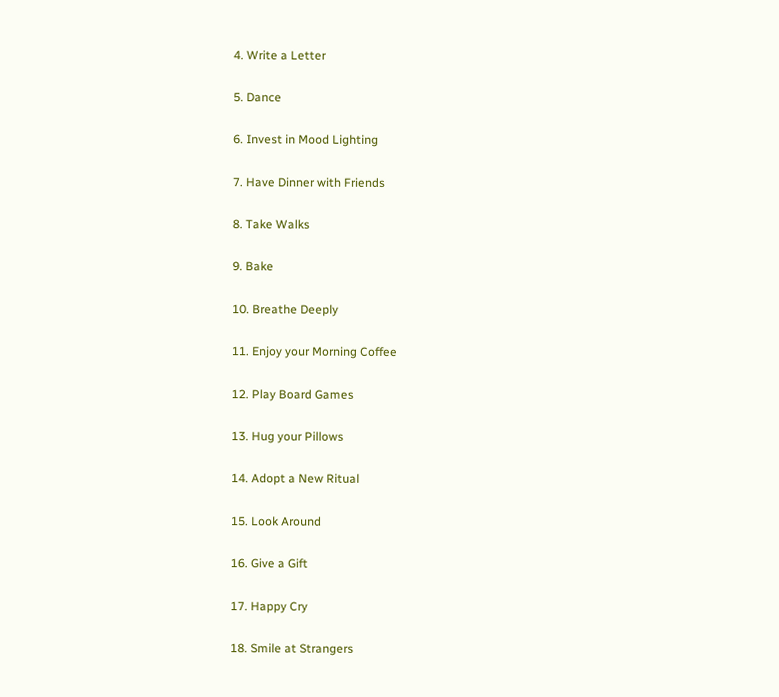4. Write a Letter

5. Dance

6. Invest in Mood Lighting

7. Have Dinner with Friends

8. Take Walks

9. Bake

10. Breathe Deeply

11. Enjoy your Morning Coffee

12. Play Board Games

13. Hug your Pillows

14. Adopt a New Ritual

15. Look Around

16. Give a Gift

17. Happy Cry

18. Smile at Strangers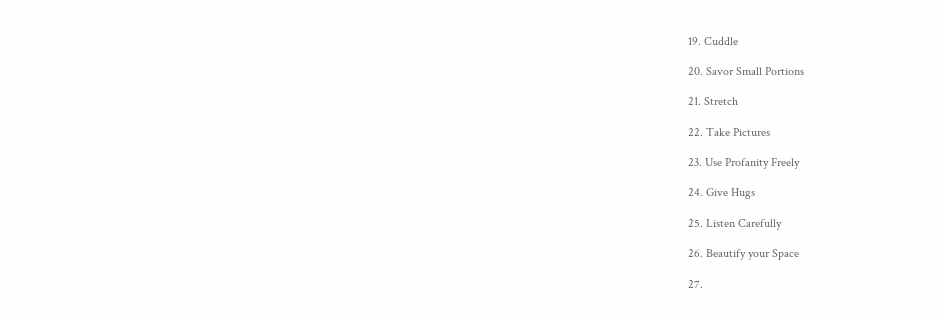19. Cuddle

20. Savor Small Portions

21. Stretch

22. Take Pictures

23. Use Profanity Freely

24. Give Hugs

25. Listen Carefully

26. Beautify your Space

27.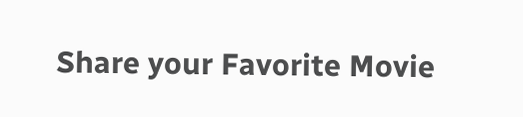Share your Favorite Movie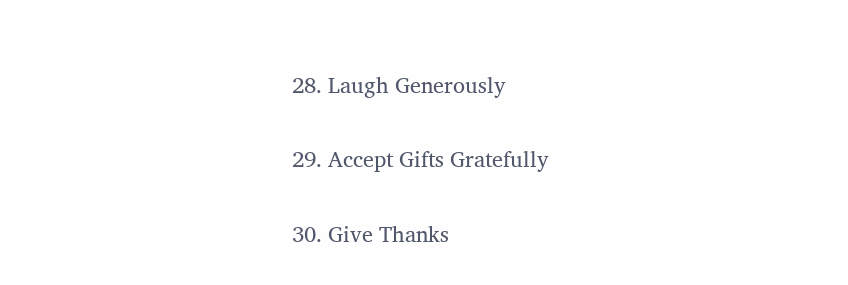28. Laugh Generously

29. Accept Gifts Gratefully

30. Give Thanks